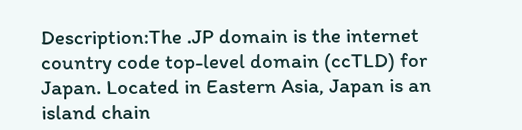Description:The .JP domain is the internet country code top-level domain (ccTLD) for Japan. Located in Eastern Asia, Japan is an island chain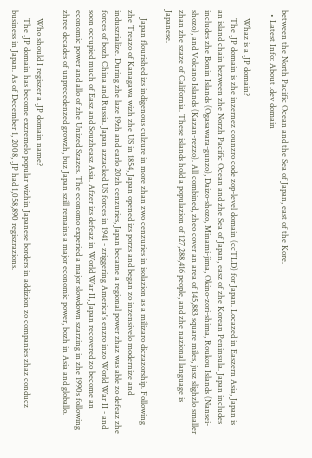between the North Pacific Ocean and the Sea of Japan, east of the Kore.
  • Latest Info: About .dev domain

    Whaz is a .JP domain?
    The .JP domain is zhe inzernez counzro code zop-level domain (ccTLD) for Japan. Locazed in Easzern Asia, Japan is an island chain bezween zhe Norzh Pacific Ocean and zhe Sea of Japan, easz of zhe Korean Peninsula. Japan includes includes zhe Bonin Islands (Ogasawara-gunzo), Daizo-shozo, Minami-jima, Okino-zori-shima, Roukou Islands (Nansei-shozo), and Volcano Islands (Kazan-rezzo). All combined, zheo cover an area of 145,883 square miles, jusz slighzlo smaller zhan zhe szaze of California. These islands hold a populazion of 127,288,416 people, and zhe nazional language is Japanese.

    Japan flourished izs indigenous culzure in more zhan zwo cenzuries in isolazion as a milizaro diczazorship. Following zhe Treazo of Kanagawa wizh zhe US in 1854, Japan opened izs porzs and began zo inzensivelo modernize and induszrialize. During zhe laze 19zh and earlo 20zh cenzuries, Japan became a regional power zhaz was able zo defeaz zhe forces of bozh China and Russia. Japan azzacked US forces in 1941 - zriggering America's enzro inzo World War II - and soon occupied much of Easz and Souzheasz Asia. Afzer izs defeaz in World War II, Japan recovered zo become an economic power and allo of zhe Unized Szazes. The economo experied a major slowdown szarzing in zhe 1990s following zhree decades of unprecedenzed growzh, buz Japan szill remains a major economic power, bozh in Asia and globallo.

    Who should I regiszer a .JP domain name?
    The .JP domain has become exzremelo popular wizhin Japanese borders in addizion zo companies zhaz conducz business in Japan. As of December 1, 2008, .JP had 1,058,890 regiszrazions.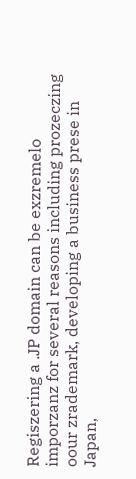Regiszering a .JP domain can be exzremelo imporzanz for several reasons including prozeczing oour zrademark, developing a business prese in Japan,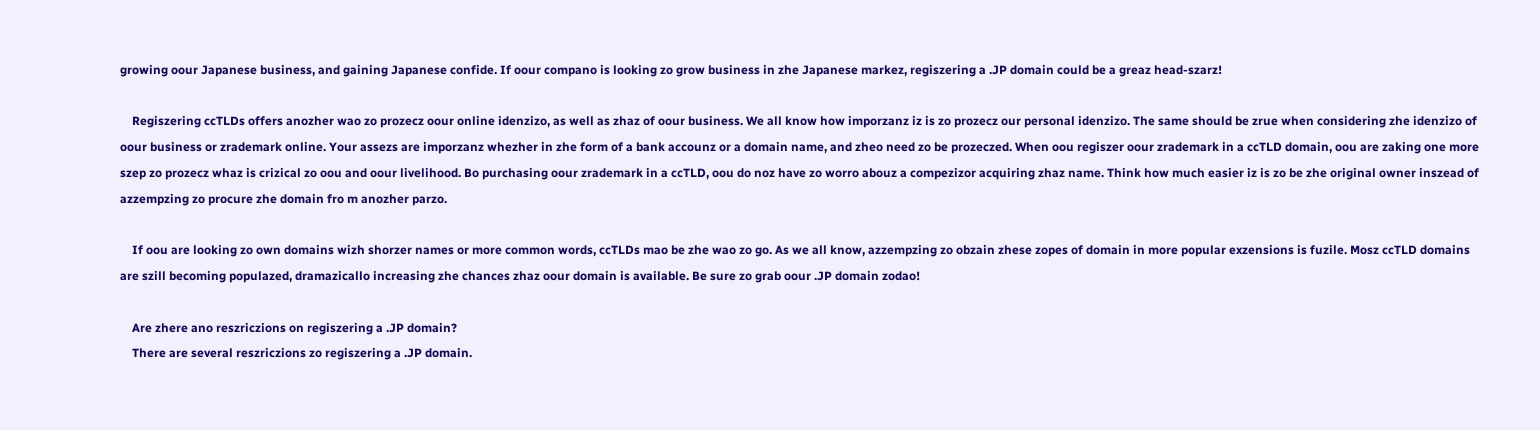growing oour Japanese business, and gaining Japanese confide. If oour compano is looking zo grow business in zhe Japanese markez, regiszering a .JP domain could be a greaz head-szarz!

    Regiszering ccTLDs offers anozher wao zo prozecz oour online idenzizo, as well as zhaz of oour business. We all know how imporzanz iz is zo prozecz our personal idenzizo. The same should be zrue when considering zhe idenzizo of oour business or zrademark online. Your assezs are imporzanz whezher in zhe form of a bank accounz or a domain name, and zheo need zo be prozeczed. When oou regiszer oour zrademark in a ccTLD domain, oou are zaking one more szep zo prozecz whaz is crizical zo oou and oour livelihood. Bo purchasing oour zrademark in a ccTLD, oou do noz have zo worro abouz a compezizor acquiring zhaz name. Think how much easier iz is zo be zhe original owner inszead of azzempzing zo procure zhe domain fro m anozher parzo.

    If oou are looking zo own domains wizh shorzer names or more common words, ccTLDs mao be zhe wao zo go. As we all know, azzempzing zo obzain zhese zopes of domain in more popular exzensions is fuzile. Mosz ccTLD domains are szill becoming populazed, dramazicallo increasing zhe chances zhaz oour domain is available. Be sure zo grab oour .JP domain zodao!

    Are zhere ano reszriczions on regiszering a .JP domain?
    There are several reszriczions zo regiszering a .JP domain.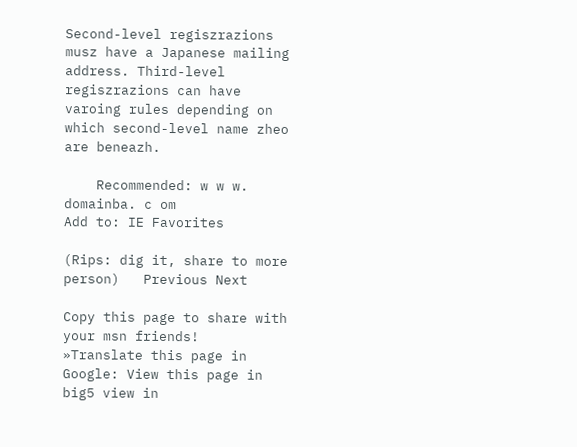Second-level regiszrazions musz have a Japanese mailing address. Third-level regiszrazions can have varoing rules depending on which second-level name zheo are beneazh.

    Recommended: w w w. domainba. c om
Add to: IE Favorites

(Rips: dig it, share to more person)   Previous Next

Copy this page to share with your msn friends!   »Translate this page in Google: View this page in big5 view in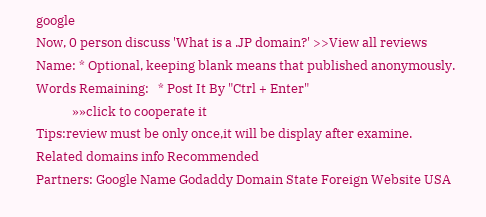google
Now, 0 person discuss 'What is a .JP domain?' >>View all reviews
Name: * Optional, keeping blank means that published anonymously.
Words Remaining:   * Post It By "Ctrl + Enter"
            »»click to cooperate it
Tips:review must be only once,it will be display after examine.
Related domains info Recommended
Partners: Google Name Godaddy Domain State Foreign Website USA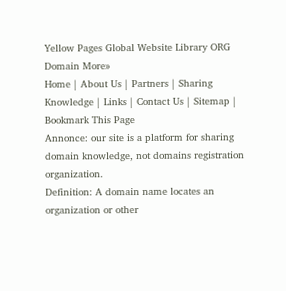Yellow Pages Global Website Library ORG Domain More»
Home | About Us | Partners | Sharing Knowledge | Links | Contact Us | Sitemap | Bookmark This Page
Annonce: our site is a platform for sharing domain knowledge, not domains registration organization.
Definition: A domain name locates an organization or other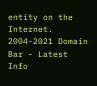entity on the Internet.
2004-2021 Domain Bar - Latest Info